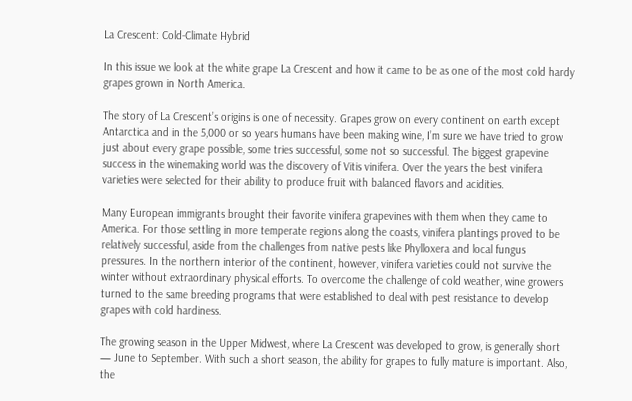La Crescent: Cold-Climate Hybrid

In this issue we look at the white grape La Crescent and how it came to be as one of the most cold hardy grapes grown in North America.

The story of La Crescent’s origins is one of necessity. Grapes grow on every continent on earth except Antarctica and in the 5,000 or so years humans have been making wine, I’m sure we have tried to grow just about every grape possible, some tries successful, some not so successful. The biggest grapevine success in the winemaking world was the discovery of Vitis vinifera. Over the years the best vinifera varieties were selected for their ability to produce fruit with balanced flavors and acidities.

Many European immigrants brought their favorite vinifera grapevines with them when they came to America. For those settling in more temperate regions along the coasts, vinifera plantings proved to be relatively successful, aside from the challenges from native pests like Phylloxera and local fungus pressures. In the northern interior of the continent, however, vinifera varieties could not survive the winter without extraordinary physical efforts. To overcome the challenge of cold weather, wine growers turned to the same breeding programs that were established to deal with pest resistance to develop grapes with cold hardiness.

The growing season in the Upper Midwest, where La Crescent was developed to grow, is generally short — June to September. With such a short season, the ability for grapes to fully mature is important. Also, the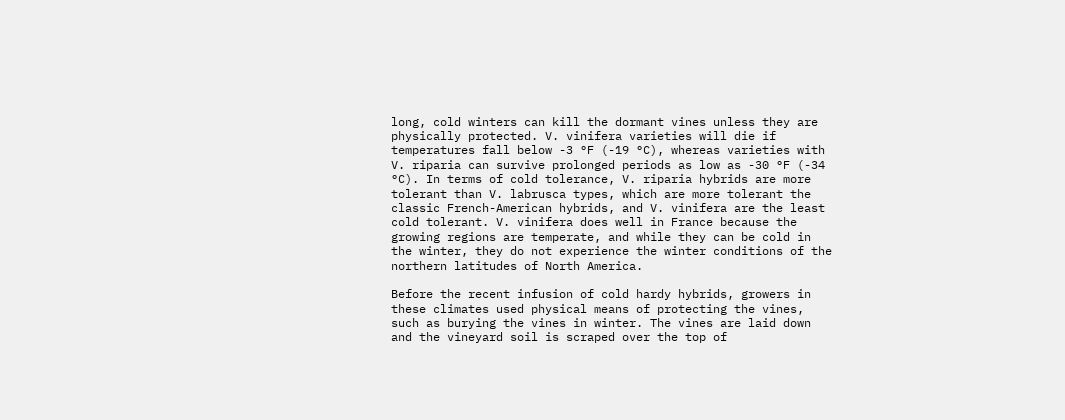long, cold winters can kill the dormant vines unless they are physically protected. V. vinifera varieties will die if temperatures fall below -3 °F (-19 °C), whereas varieties with V. riparia can survive prolonged periods as low as -30 °F (-34 °C). In terms of cold tolerance, V. riparia hybrids are more tolerant than V. labrusca types, which are more tolerant the classic French-American hybrids, and V. vinifera are the least cold tolerant. V. vinifera does well in France because the growing regions are temperate, and while they can be cold in the winter, they do not experience the winter conditions of the northern latitudes of North America.

Before the recent infusion of cold hardy hybrids, growers in these climates used physical means of protecting the vines, such as burying the vines in winter. The vines are laid down and the vineyard soil is scraped over the top of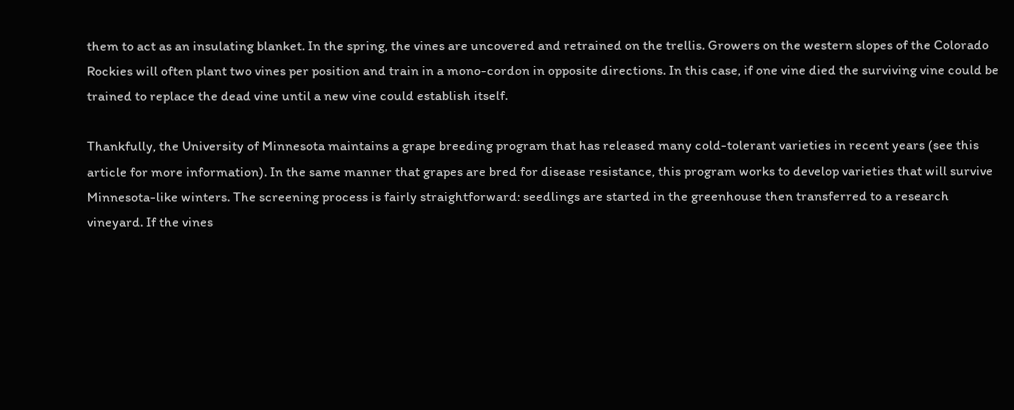them to act as an insulating blanket. In the spring, the vines are uncovered and retrained on the trellis. Growers on the western slopes of the Colorado Rockies will often plant two vines per position and train in a mono-cordon in opposite directions. In this case, if one vine died the surviving vine could be trained to replace the dead vine until a new vine could establish itself.

Thankfully, the University of Minnesota maintains a grape breeding program that has released many cold-tolerant varieties in recent years (see this article for more information). In the same manner that grapes are bred for disease resistance, this program works to develop varieties that will survive Minnesota-like winters. The screening process is fairly straightforward: seedlings are started in the greenhouse then transferred to a research vineyard. If the vines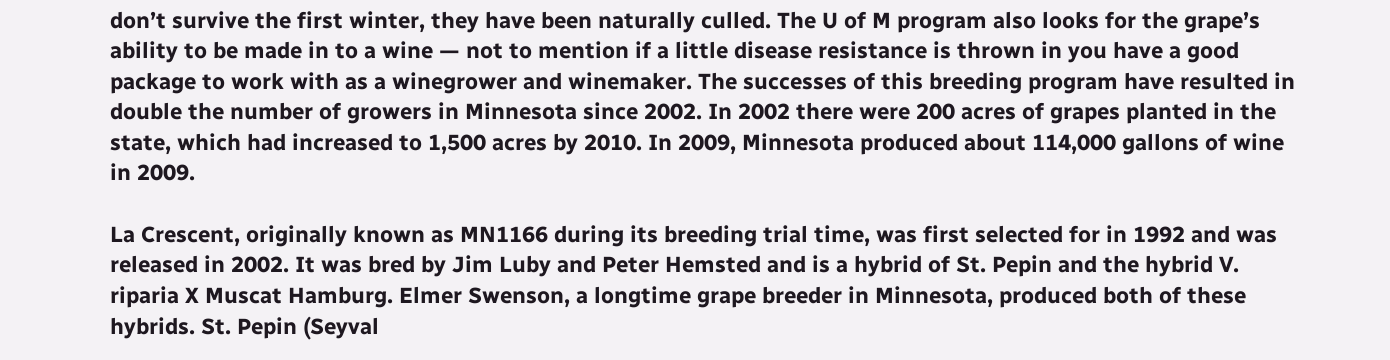don’t survive the first winter, they have been naturally culled. The U of M program also looks for the grape’s ability to be made in to a wine — not to mention if a little disease resistance is thrown in you have a good package to work with as a winegrower and winemaker. The successes of this breeding program have resulted in double the number of growers in Minnesota since 2002. In 2002 there were 200 acres of grapes planted in the state, which had increased to 1,500 acres by 2010. In 2009, Minnesota produced about 114,000 gallons of wine in 2009.

La Crescent, originally known as MN1166 during its breeding trial time, was first selected for in 1992 and was released in 2002. It was bred by Jim Luby and Peter Hemsted and is a hybrid of St. Pepin and the hybrid V. riparia X Muscat Hamburg. Elmer Swenson, a longtime grape breeder in Minnesota, produced both of these hybrids. St. Pepin (Seyval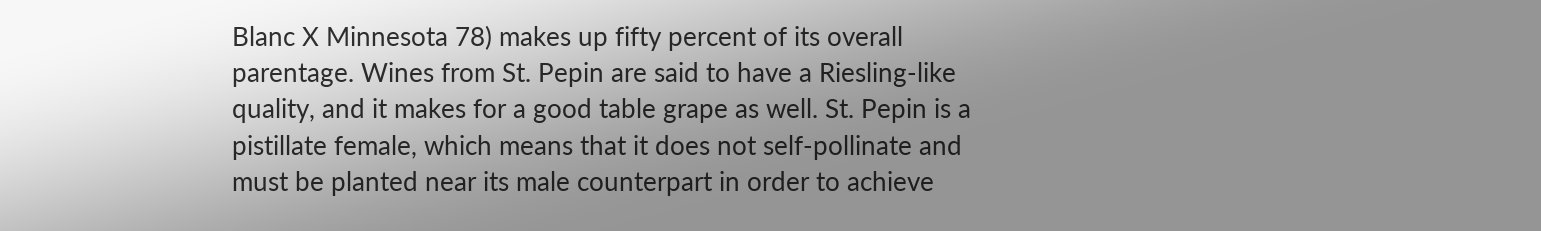Blanc X Minnesota 78) makes up fifty percent of its overall parentage. Wines from St. Pepin are said to have a Riesling-like quality, and it makes for a good table grape as well. St. Pepin is a pistillate female, which means that it does not self-pollinate and must be planted near its male counterpart in order to achieve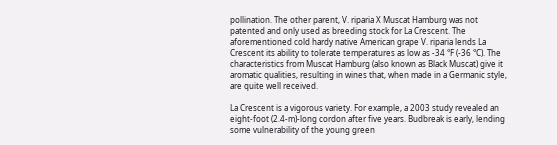pollination. The other parent, V. riparia X Muscat Hamburg was not patented and only used as breeding stock for La Crescent. The aforementioned cold hardy native American grape V. riparia lends La Crescent its ability to tolerate temperatures as low as -34 °F (-36 °C). The characteristics from Muscat Hamburg (also known as Black Muscat) give it aromatic qualities, resulting in wines that, when made in a Germanic style, are quite well received.

La Crescent is a vigorous variety. For example, a 2003 study revealed an eight-foot (2.4-m)-long cordon after five years. Budbreak is early, lending some vulnerability of the young green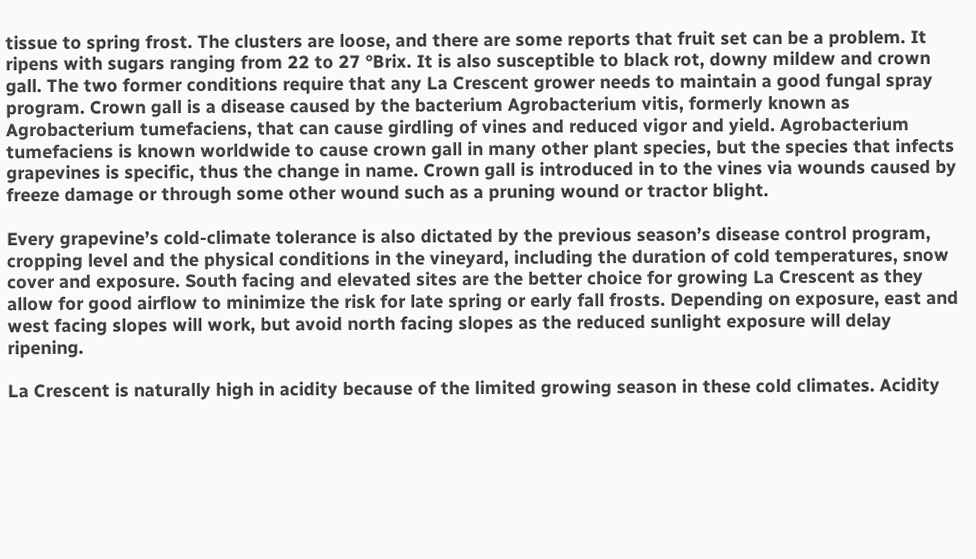tissue to spring frost. The clusters are loose, and there are some reports that fruit set can be a problem. It ripens with sugars ranging from 22 to 27 °Brix. It is also susceptible to black rot, downy mildew and crown gall. The two former conditions require that any La Crescent grower needs to maintain a good fungal spray program. Crown gall is a disease caused by the bacterium Agrobacterium vitis, formerly known as Agrobacterium tumefaciens, that can cause girdling of vines and reduced vigor and yield. Agrobacterium tumefaciens is known worldwide to cause crown gall in many other plant species, but the species that infects grapevines is specific, thus the change in name. Crown gall is introduced in to the vines via wounds caused by freeze damage or through some other wound such as a pruning wound or tractor blight.

Every grapevine’s cold-climate tolerance is also dictated by the previous season’s disease control program, cropping level and the physical conditions in the vineyard, including the duration of cold temperatures, snow cover and exposure. South facing and elevated sites are the better choice for growing La Crescent as they allow for good airflow to minimize the risk for late spring or early fall frosts. Depending on exposure, east and west facing slopes will work, but avoid north facing slopes as the reduced sunlight exposure will delay ripening.

La Crescent is naturally high in acidity because of the limited growing season in these cold climates. Acidity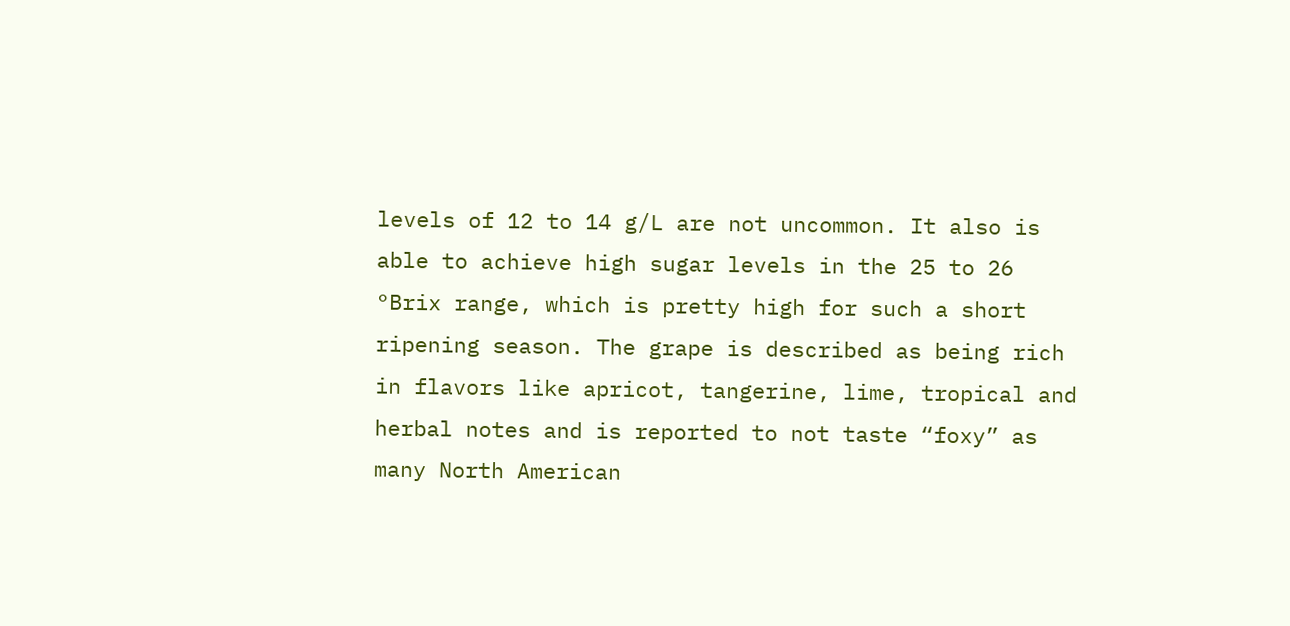levels of 12 to 14 g/L are not uncommon. It also is able to achieve high sugar levels in the 25 to 26 °Brix range, which is pretty high for such a short ripening season. The grape is described as being rich in flavors like apricot, tangerine, lime, tropical and herbal notes and is reported to not taste “foxy” as many North American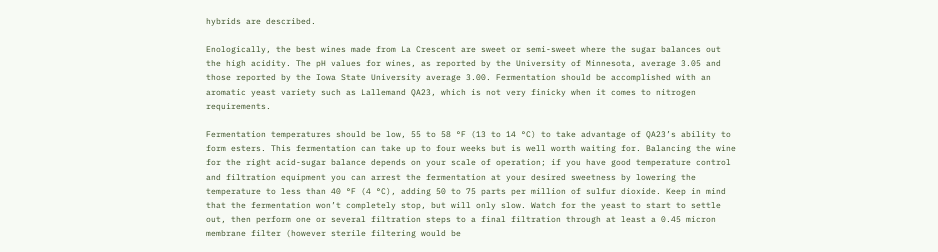hybrids are described.

Enologically, the best wines made from La Crescent are sweet or semi-sweet where the sugar balances out the high acidity. The pH values for wines, as reported by the University of Minnesota, average 3.05 and those reported by the Iowa State University average 3.00. Fermentation should be accomplished with an aromatic yeast variety such as Lallemand QA23, which is not very finicky when it comes to nitrogen requirements.

Fermentation temperatures should be low, 55 to 58 °F (13 to 14 °C) to take advantage of QA23’s ability to form esters. This fermentation can take up to four weeks but is well worth waiting for. Balancing the wine for the right acid-sugar balance depends on your scale of operation; if you have good temperature control and filtration equipment you can arrest the fermentation at your desired sweetness by lowering the temperature to less than 40 °F (4 °C), adding 50 to 75 parts per million of sulfur dioxide. Keep in mind that the fermentation won’t completely stop, but will only slow. Watch for the yeast to start to settle out, then perform one or several filtration steps to a final filtration through at least a 0.45 micron membrane filter (however sterile filtering would be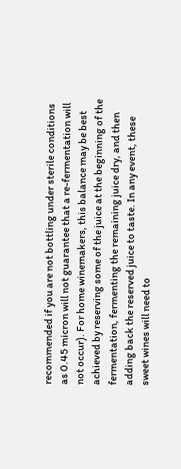recommended if you are not bottling under sterile conditions as 0.45 micron will not guarantee that a re-fermentation will not occur). For home winemakers, this balance may be best achieved by reserving some of the juice at the beginning of the fermentation, fermenting the remaining juice dry, and then adding back the reserved juice to taste. In any event, these sweet wines will need to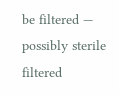be filtered — possibly sterile filtered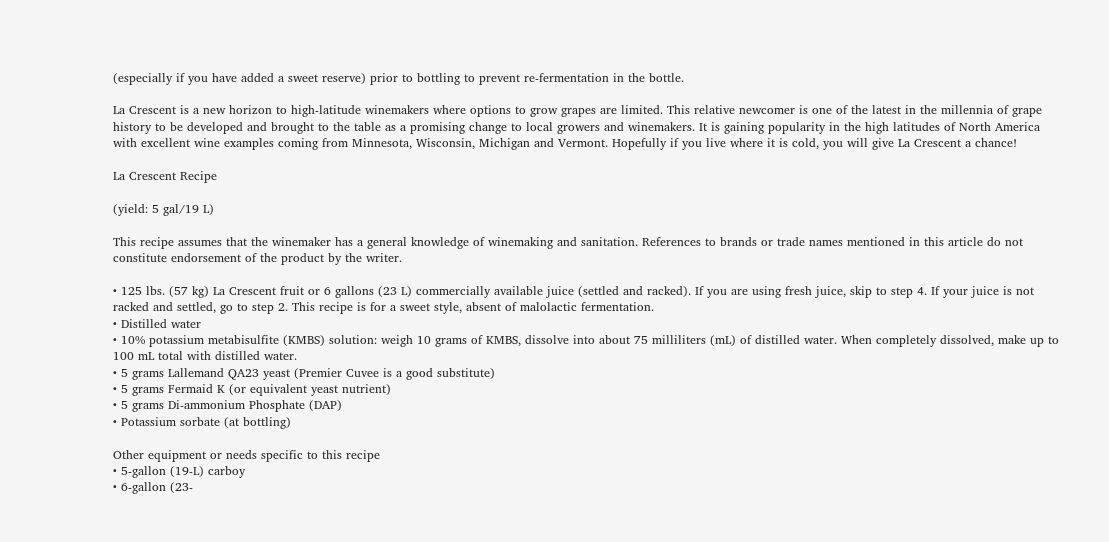(especially if you have added a sweet reserve) prior to bottling to prevent re-fermentation in the bottle.

La Crescent is a new horizon to high-latitude winemakers where options to grow grapes are limited. This relative newcomer is one of the latest in the millennia of grape history to be developed and brought to the table as a promising change to local growers and winemakers. It is gaining popularity in the high latitudes of North America with excellent wine examples coming from Minnesota, Wisconsin, Michigan and Vermont. Hopefully if you live where it is cold, you will give La Crescent a chance!

La Crescent Recipe

(yield: 5 gal/19 L)

This recipe assumes that the winemaker has a general knowledge of winemaking and sanitation. References to brands or trade names mentioned in this article do not constitute endorsement of the product by the writer.

• 125 lbs. (57 kg) La Crescent fruit or 6 gallons (23 L) commercially available juice (settled and racked). If you are using fresh juice, skip to step 4. If your juice is not racked and settled, go to step 2. This recipe is for a sweet style, absent of malolactic fermentation.
• Distilled water
• 10% potassium metabisulfite (KMBS) solution: weigh 10 grams of KMBS, dissolve into about 75 milliliters (mL) of distilled water. When completely dissolved, make up to 100 mL total with distilled water.
• 5 grams Lallemand QA23 yeast (Premier Cuvee is a good substitute)
• 5 grams Fermaid K (or equivalent yeast nutrient)
• 5 grams Di-ammonium Phosphate (DAP)
• Potassium sorbate (at bottling)

Other equipment or needs specific to this recipe
• 5-gallon (19-L) carboy
• 6-gallon (23-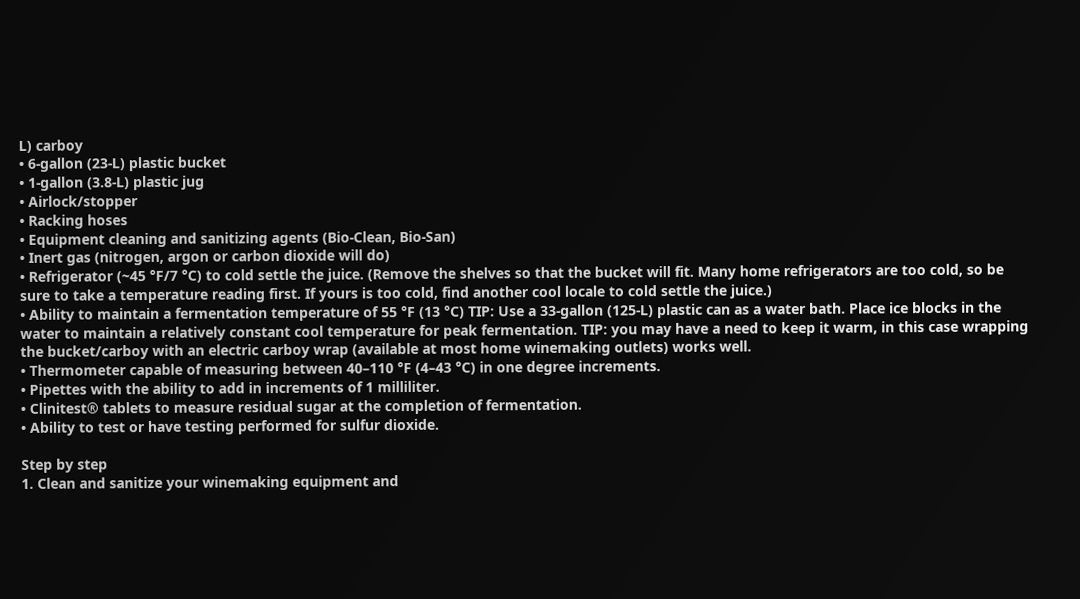L) carboy
• 6-gallon (23-L) plastic bucket
• 1-gallon (3.8-L) plastic jug
• Airlock/stopper
• Racking hoses
• Equipment cleaning and sanitizing agents (Bio-Clean, Bio-San)
• Inert gas (nitrogen, argon or carbon dioxide will do)
• Refrigerator (~45 °F/7 °C) to cold settle the juice. (Remove the shelves so that the bucket will fit. Many home refrigerators are too cold, so be sure to take a temperature reading first. If yours is too cold, find another cool locale to cold settle the juice.)
• Ability to maintain a fermentation temperature of 55 °F (13 °C) TIP: Use a 33-gallon (125-L) plastic can as a water bath. Place ice blocks in the water to maintain a relatively constant cool temperature for peak fermentation. TIP: you may have a need to keep it warm, in this case wrapping the bucket/carboy with an electric carboy wrap (available at most home winemaking outlets) works well.
• Thermometer capable of measuring between 40–110 °F (4–43 °C) in one degree increments.
• Pipettes with the ability to add in increments of 1 milliliter.
• Clinitest® tablets to measure residual sugar at the completion of fermentation.
• Ability to test or have testing performed for sulfur dioxide.

Step by step
1. Clean and sanitize your winemaking equipment and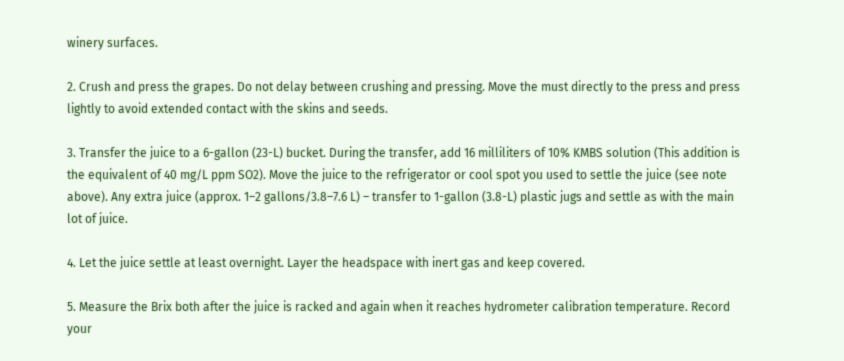winery surfaces.

2. Crush and press the grapes. Do not delay between crushing and pressing. Move the must directly to the press and press lightly to avoid extended contact with the skins and seeds.

3. Transfer the juice to a 6-gallon (23-L) bucket. During the transfer, add 16 milliliters of 10% KMBS solution (This addition is the equivalent of 40 mg/L ppm SO2). Move the juice to the refrigerator or cool spot you used to settle the juice (see note above). Any extra juice (approx. 1–2 gallons/3.8–7.6 L) – transfer to 1-gallon (3.8-L) plastic jugs and settle as with the main lot of juice.

4. Let the juice settle at least overnight. Layer the headspace with inert gas and keep covered.

5. Measure the Brix both after the juice is racked and again when it reaches hydrometer calibration temperature. Record your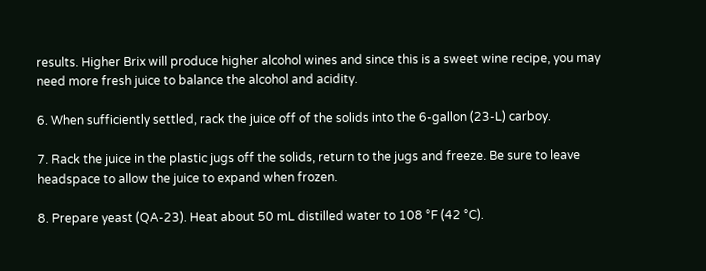results. Higher Brix will produce higher alcohol wines and since this is a sweet wine recipe, you may need more fresh juice to balance the alcohol and acidity.

6. When sufficiently settled, rack the juice off of the solids into the 6-gallon (23-L) carboy.

7. Rack the juice in the plastic jugs off the solids, return to the jugs and freeze. Be sure to leave headspace to allow the juice to expand when frozen.

8. Prepare yeast (QA-23). Heat about 50 mL distilled water to 108 °F (42 °C).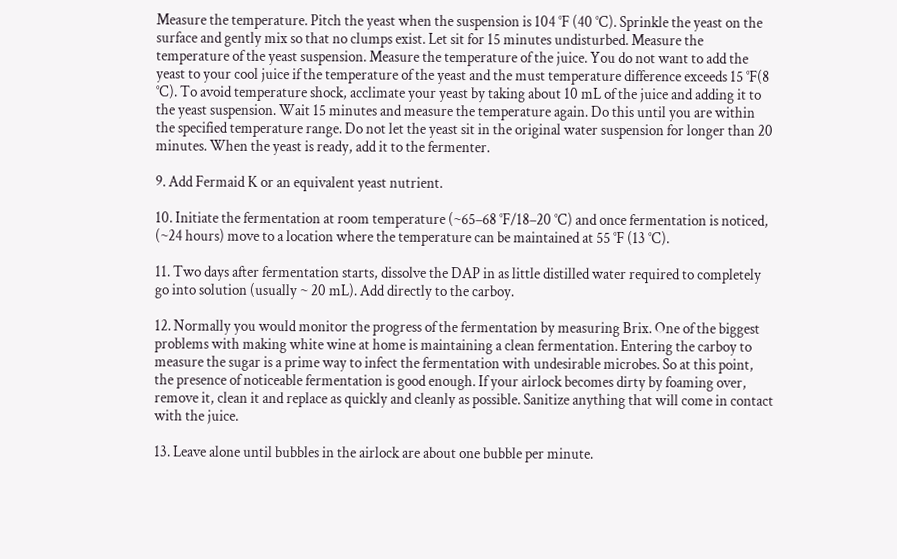Measure the temperature. Pitch the yeast when the suspension is 104 °F (40 °C). Sprinkle the yeast on the surface and gently mix so that no clumps exist. Let sit for 15 minutes undisturbed. Measure the temperature of the yeast suspension. Measure the temperature of the juice. You do not want to add the yeast to your cool juice if the temperature of the yeast and the must temperature difference exceeds 15 °F(8 °C). To avoid temperature shock, acclimate your yeast by taking about 10 mL of the juice and adding it to the yeast suspension. Wait 15 minutes and measure the temperature again. Do this until you are within the specified temperature range. Do not let the yeast sit in the original water suspension for longer than 20 minutes. When the yeast is ready, add it to the fermenter.

9. Add Fermaid K or an equivalent yeast nutrient.

10. Initiate the fermentation at room temperature (~65–68 °F/18–20 °C) and once fermentation is noticed, (~24 hours) move to a location where the temperature can be maintained at 55 °F (13 °C).

11. Two days after fermentation starts, dissolve the DAP in as little distilled water required to completely go into solution (usually ~ 20 mL). Add directly to the carboy.

12. Normally you would monitor the progress of the fermentation by measuring Brix. One of the biggest problems with making white wine at home is maintaining a clean fermentation. Entering the carboy to measure the sugar is a prime way to infect the fermentation with undesirable microbes. So at this point, the presence of noticeable fermentation is good enough. If your airlock becomes dirty by foaming over, remove it, clean it and replace as quickly and cleanly as possible. Sanitize anything that will come in contact with the juice.

13. Leave alone until bubbles in the airlock are about one bubble per minute.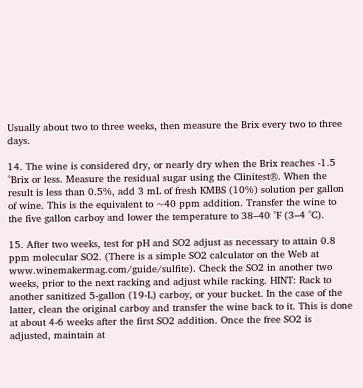Usually about two to three weeks, then measure the Brix every two to three days.

14. The wine is considered dry, or nearly dry when the Brix reaches -1.5 °Brix or less. Measure the residual sugar using the Clinitest®. When the result is less than 0.5%, add 3 mL of fresh KMBS (10%) solution per gallon of wine. This is the equivalent to ~40 ppm addition. Transfer the wine to the five gallon carboy and lower the temperature to 38–40 °F (3–4 °C).

15. After two weeks, test for pH and SO2 adjust as necessary to attain 0.8 ppm molecular SO2. (There is a simple SO2 calculator on the Web at www.winemakermag.com/guide/sulfite). Check the SO2 in another two weeks, prior to the next racking and adjust while racking. HINT: Rack to another sanitized 5-gallon (19-L) carboy, or your bucket. In the case of the latter, clean the original carboy and transfer the wine back to it. This is done at about 4-6 weeks after the first SO2 addition. Once the free SO2 is adjusted, maintain at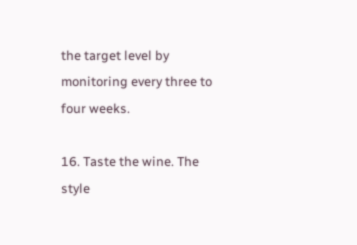the target level by monitoring every three to four weeks.

16. Taste the wine. The style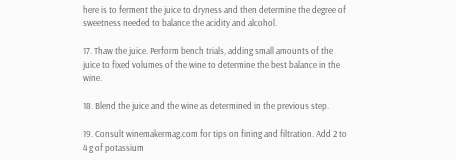here is to ferment the juice to dryness and then determine the degree of sweetness needed to balance the acidity and alcohol.

17. Thaw the juice. Perform bench trials, adding small amounts of the juice to fixed volumes of the wine to determine the best balance in the wine.

18. Blend the juice and the wine as determined in the previous step.

19. Consult winemakermag.com for tips on fining and filtration. Add 2 to 4 g of potassium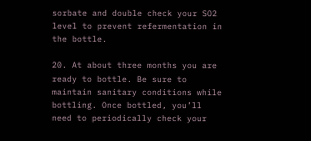sorbate and double check your SO2 level to prevent refermentation in the bottle.

20. At about three months you are ready to bottle. Be sure to maintain sanitary conditions while bottling. Once bottled, you’ll need to periodically check your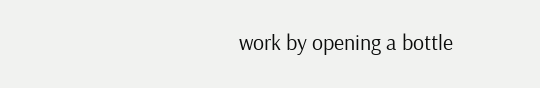work by opening a bottle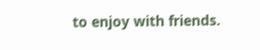to enjoy with friends.